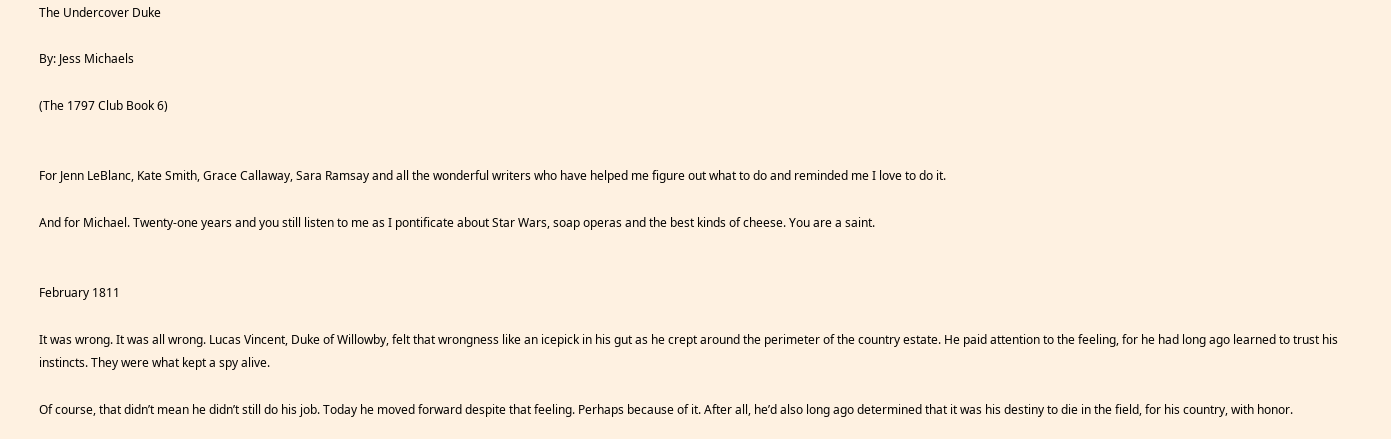The Undercover Duke

By: Jess Michaels

(The 1797 Club Book 6)


For Jenn LeBlanc, Kate Smith, Grace Callaway, Sara Ramsay and all the wonderful writers who have helped me figure out what to do and reminded me I love to do it.

And for Michael. Twenty-one years and you still listen to me as I pontificate about Star Wars, soap operas and the best kinds of cheese. You are a saint.


February 1811

It was wrong. It was all wrong. Lucas Vincent, Duke of Willowby, felt that wrongness like an icepick in his gut as he crept around the perimeter of the country estate. He paid attention to the feeling, for he had long ago learned to trust his instincts. They were what kept a spy alive.

Of course, that didn’t mean he didn’t still do his job. Today he moved forward despite that feeling. Perhaps because of it. After all, he’d also long ago determined that it was his destiny to die in the field, for his country, with honor.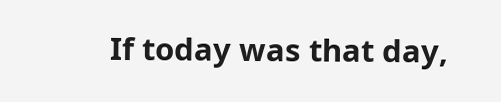If today was that day,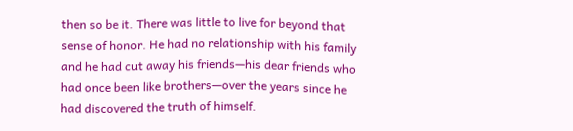then so be it. There was little to live for beyond that sense of honor. He had no relationship with his family and he had cut away his friends—his dear friends who had once been like brothers—over the years since he had discovered the truth of himself.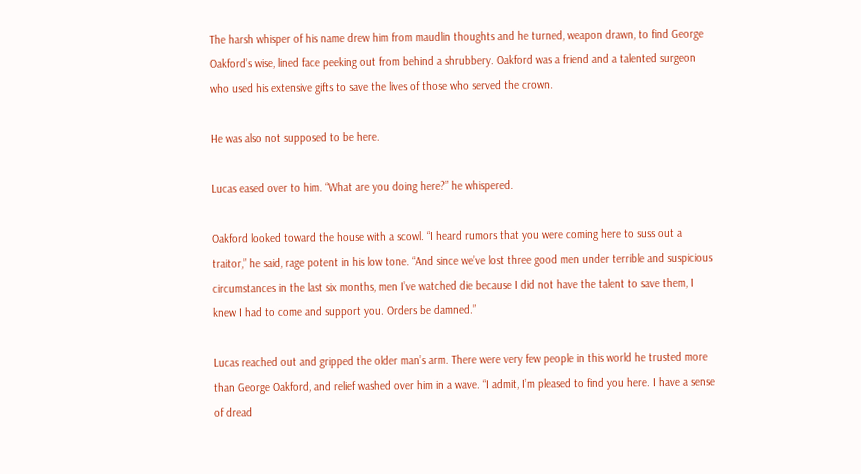The harsh whisper of his name drew him from maudlin thoughts and he turned, weapon drawn, to find George Oakford’s wise, lined face peeking out from behind a shrubbery. Oakford was a friend and a talented surgeon who used his extensive gifts to save the lives of those who served the crown.

He was also not supposed to be here.

Lucas eased over to him. “What are you doing here?” he whispered.

Oakford looked toward the house with a scowl. “I heard rumors that you were coming here to suss out a traitor,” he said, rage potent in his low tone. “And since we’ve lost three good men under terrible and suspicious circumstances in the last six months, men I’ve watched die because I did not have the talent to save them, I knew I had to come and support you. Orders be damned.”

Lucas reached out and gripped the older man’s arm. There were very few people in this world he trusted more than George Oakford, and relief washed over him in a wave. “I admit, I’m pleased to find you here. I have a sense of dread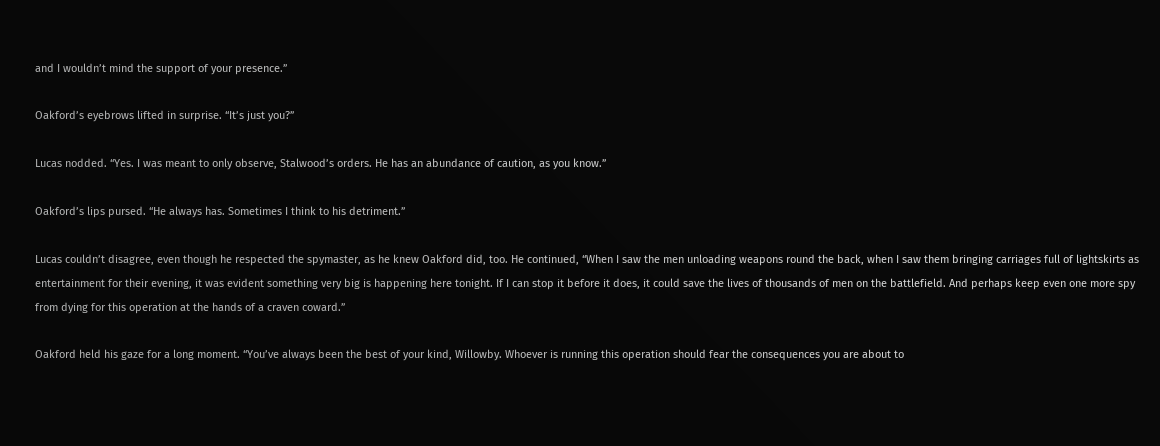and I wouldn’t mind the support of your presence.”

Oakford’s eyebrows lifted in surprise. “It’s just you?”

Lucas nodded. “Yes. I was meant to only observe, Stalwood’s orders. He has an abundance of caution, as you know.”

Oakford’s lips pursed. “He always has. Sometimes I think to his detriment.”

Lucas couldn’t disagree, even though he respected the spymaster, as he knew Oakford did, too. He continued, “When I saw the men unloading weapons round the back, when I saw them bringing carriages full of lightskirts as entertainment for their evening, it was evident something very big is happening here tonight. If I can stop it before it does, it could save the lives of thousands of men on the battlefield. And perhaps keep even one more spy from dying for this operation at the hands of a craven coward.”

Oakford held his gaze for a long moment. “You’ve always been the best of your kind, Willowby. Whoever is running this operation should fear the consequences you are about to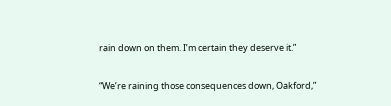rain down on them. I’m certain they deserve it.”

“We’re raining those consequences down, Oakford,”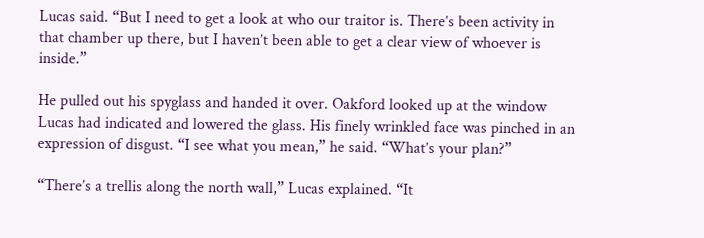Lucas said. “But I need to get a look at who our traitor is. There’s been activity in that chamber up there, but I haven’t been able to get a clear view of whoever is inside.”

He pulled out his spyglass and handed it over. Oakford looked up at the window Lucas had indicated and lowered the glass. His finely wrinkled face was pinched in an expression of disgust. “I see what you mean,” he said. “What’s your plan?”

“There’s a trellis along the north wall,” Lucas explained. “It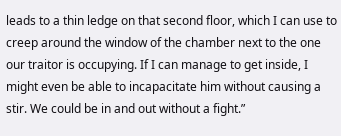leads to a thin ledge on that second floor, which I can use to creep around the window of the chamber next to the one our traitor is occupying. If I can manage to get inside, I might even be able to incapacitate him without causing a stir. We could be in and out without a fight.”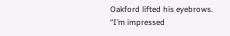Oakford lifted his eyebrows. “I’m impressed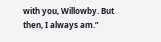with you, Willowby. But then, I always am.”